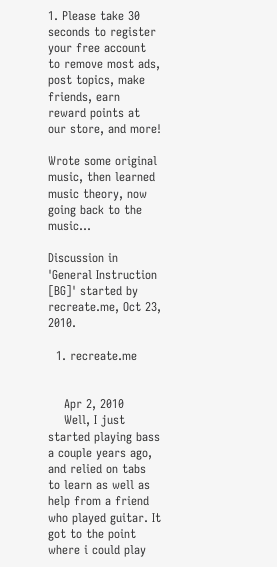1. Please take 30 seconds to register your free account to remove most ads, post topics, make friends, earn reward points at our store, and more!

Wrote some original music, then learned music theory, now going back to the music...

Discussion in 'General Instruction [BG]' started by recreate.me, Oct 23, 2010.

  1. recreate.me


    Apr 2, 2010
    Well, I just started playing bass a couple years ago, and relied on tabs to learn as well as help from a friend who played guitar. It got to the point where i could play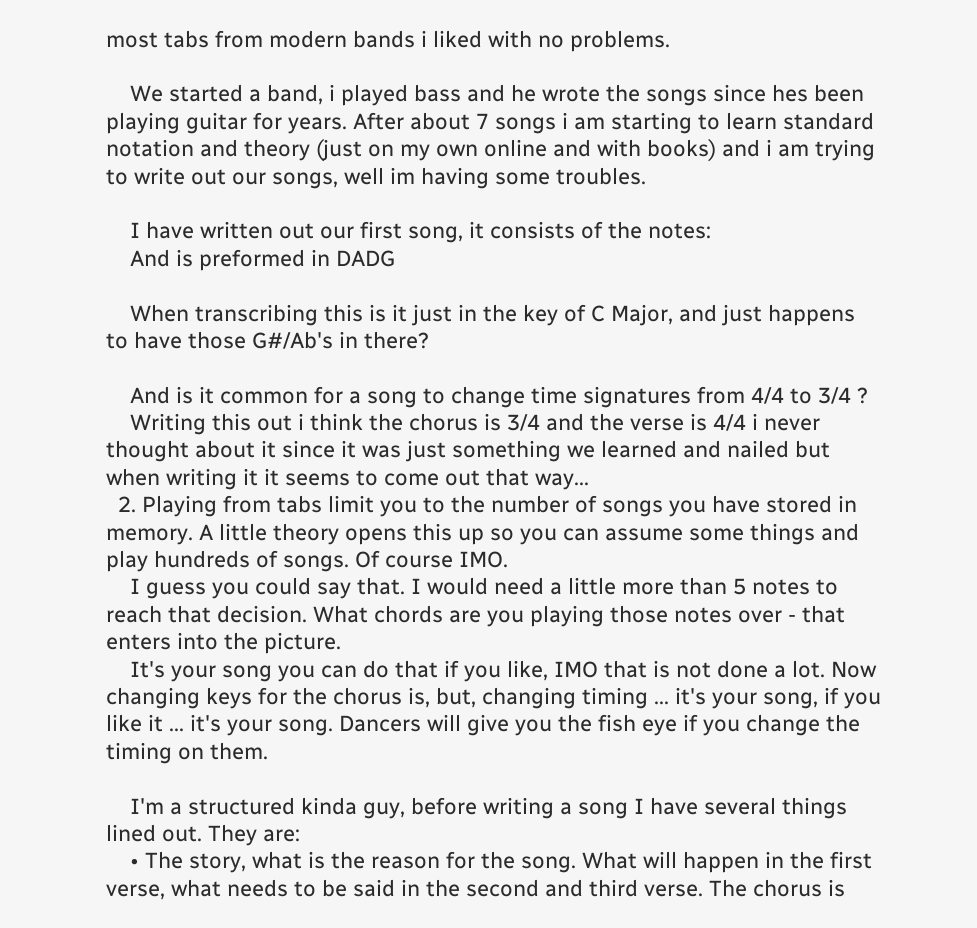most tabs from modern bands i liked with no problems.

    We started a band, i played bass and he wrote the songs since hes been playing guitar for years. After about 7 songs i am starting to learn standard notation and theory (just on my own online and with books) and i am trying to write out our songs, well im having some troubles.

    I have written out our first song, it consists of the notes:
    And is preformed in DADG

    When transcribing this is it just in the key of C Major, and just happens to have those G#/Ab's in there?

    And is it common for a song to change time signatures from 4/4 to 3/4 ?
    Writing this out i think the chorus is 3/4 and the verse is 4/4 i never thought about it since it was just something we learned and nailed but when writing it it seems to come out that way...
  2. Playing from tabs limit you to the number of songs you have stored in memory. A little theory opens this up so you can assume some things and play hundreds of songs. Of course IMO.
    I guess you could say that. I would need a little more than 5 notes to reach that decision. What chords are you playing those notes over - that enters into the picture.
    It's your song you can do that if you like, IMO that is not done a lot. Now changing keys for the chorus is, but, changing timing ... it's your song, if you like it ... it's your song. Dancers will give you the fish eye if you change the timing on them.

    I'm a structured kinda guy, before writing a song I have several things lined out. They are:
    • The story, what is the reason for the song. What will happen in the first verse, what needs to be said in the second and third verse. The chorus is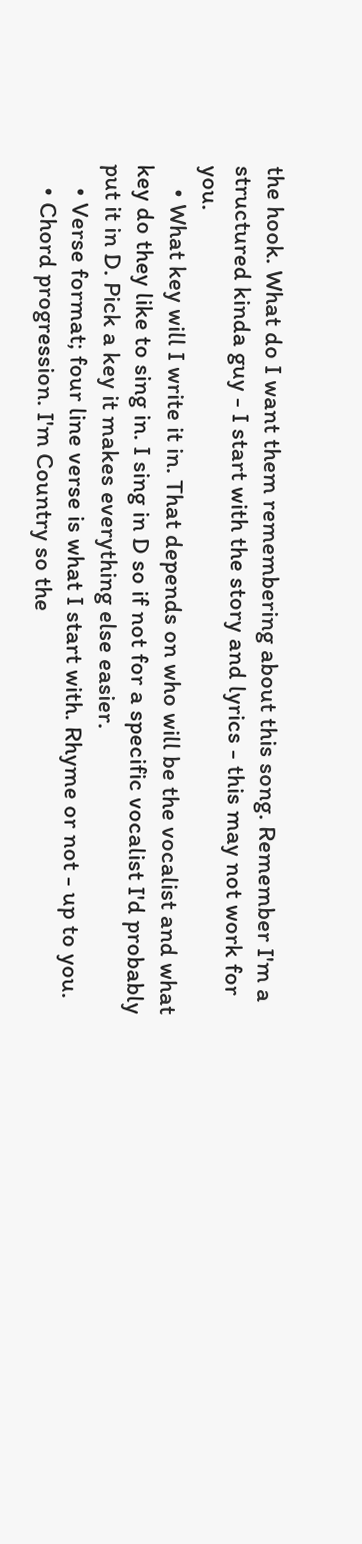the hook. What do I want them remembering about this song. Remember I'm a structured kinda guy - I start with the story and lyrics - this may not work for you.
    • What key will I write it in. That depends on who will be the vocalist and what key do they like to sing in. I sing in D so if not for a specific vocalist I'd probably put it in D. Pick a key it makes everything else easier.
    • Verse format; four line verse is what I start with. Rhyme or not - up to you.
    • Chord progression. I'm Country so the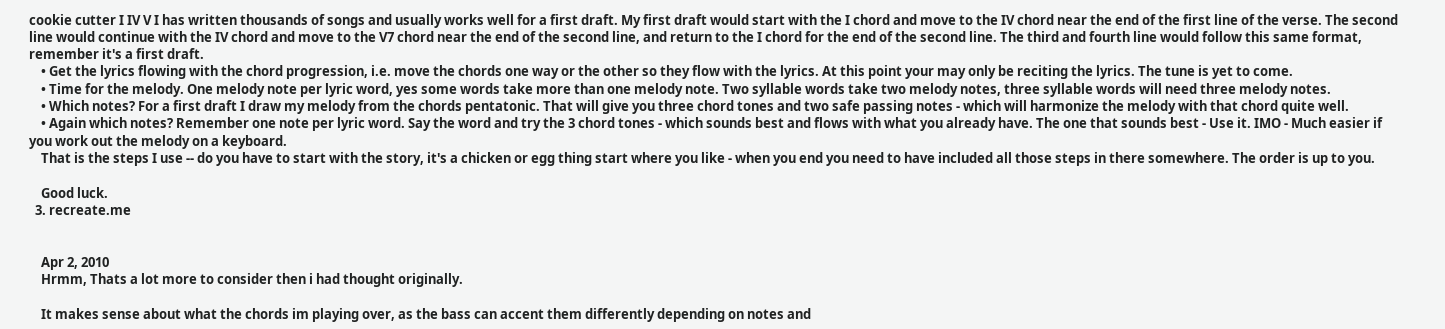cookie cutter I IV V I has written thousands of songs and usually works well for a first draft. My first draft would start with the I chord and move to the IV chord near the end of the first line of the verse. The second line would continue with the IV chord and move to the V7 chord near the end of the second line, and return to the I chord for the end of the second line. The third and fourth line would follow this same format, remember it's a first draft.
    • Get the lyrics flowing with the chord progression, i.e. move the chords one way or the other so they flow with the lyrics. At this point your may only be reciting the lyrics. The tune is yet to come.
    • Time for the melody. One melody note per lyric word, yes some words take more than one melody note. Two syllable words take two melody notes, three syllable words will need three melody notes.
    • Which notes? For a first draft I draw my melody from the chords pentatonic. That will give you three chord tones and two safe passing notes - which will harmonize the melody with that chord quite well.
    • Again which notes? Remember one note per lyric word. Say the word and try the 3 chord tones - which sounds best and flows with what you already have. The one that sounds best - Use it. IMO - Much easier if you work out the melody on a keyboard.
    That is the steps I use -- do you have to start with the story, it's a chicken or egg thing start where you like - when you end you need to have included all those steps in there somewhere. The order is up to you.

    Good luck.
  3. recreate.me


    Apr 2, 2010
    Hrmm, Thats a lot more to consider then i had thought originally.

    It makes sense about what the chords im playing over, as the bass can accent them differently depending on notes and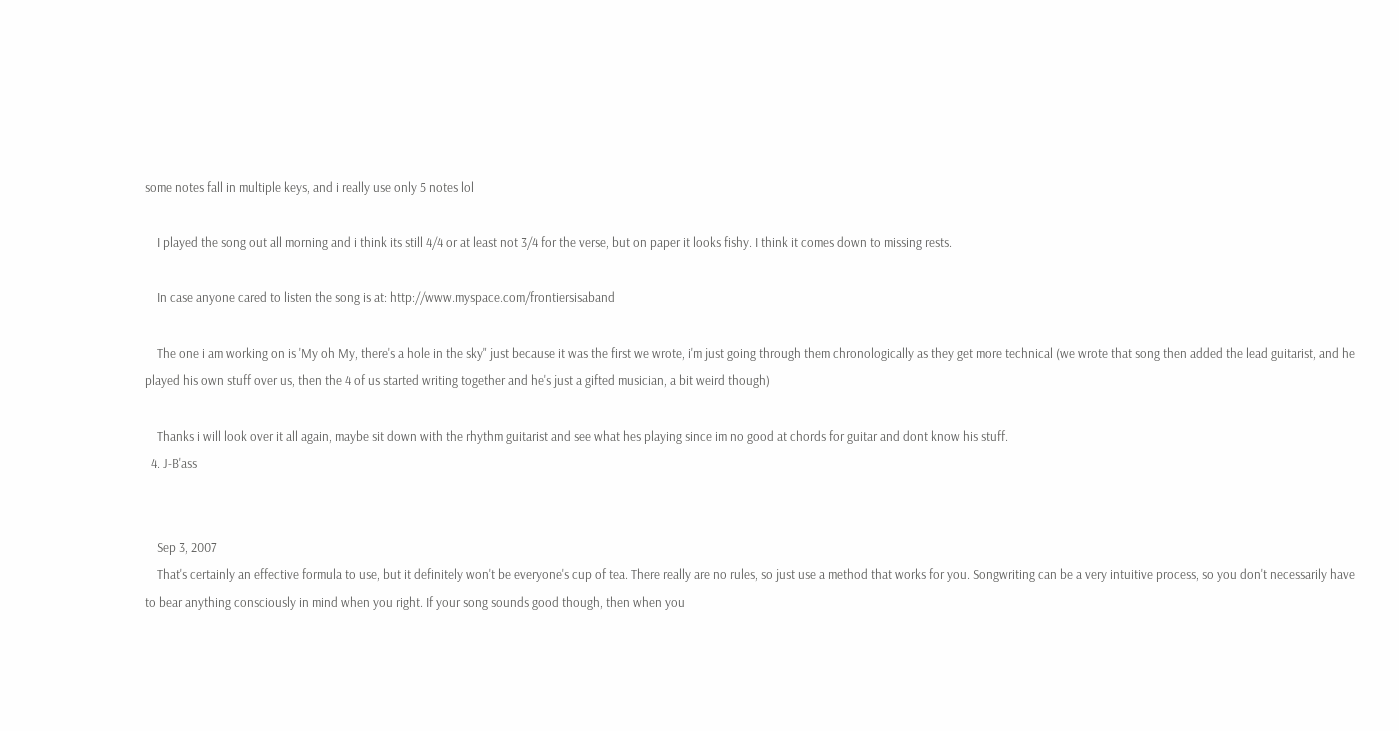some notes fall in multiple keys, and i really use only 5 notes lol

    I played the song out all morning and i think its still 4/4 or at least not 3/4 for the verse, but on paper it looks fishy. I think it comes down to missing rests.

    In case anyone cared to listen the song is at: http://www.myspace.com/frontiersisaband

    The one i am working on is 'My oh My, there's a hole in the sky" just because it was the first we wrote, i'm just going through them chronologically as they get more technical (we wrote that song then added the lead guitarist, and he played his own stuff over us, then the 4 of us started writing together and he's just a gifted musician, a bit weird though)

    Thanks i will look over it all again, maybe sit down with the rhythm guitarist and see what hes playing since im no good at chords for guitar and dont know his stuff.
  4. J-B'ass


    Sep 3, 2007
    That's certainly an effective formula to use, but it definitely won't be everyone's cup of tea. There really are no rules, so just use a method that works for you. Songwriting can be a very intuitive process, so you don't necessarily have to bear anything consciously in mind when you right. If your song sounds good though, then when you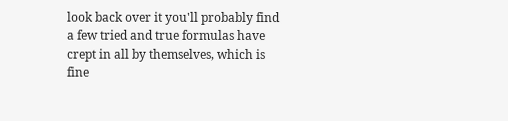look back over it you'll probably find a few tried and true formulas have crept in all by themselves, which is fine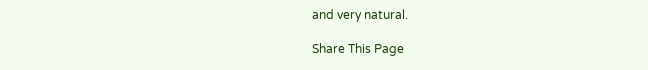and very natural.

Share This Page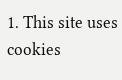1. This site uses cookies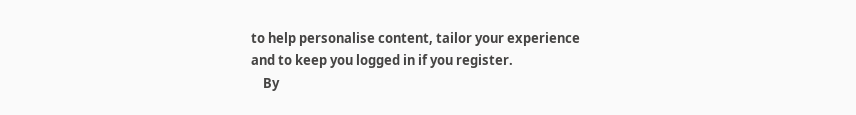to help personalise content, tailor your experience and to keep you logged in if you register.
    By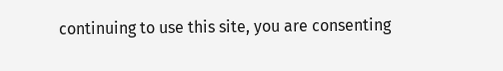continuing to use this site, you are consenting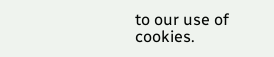to our use of cookies.